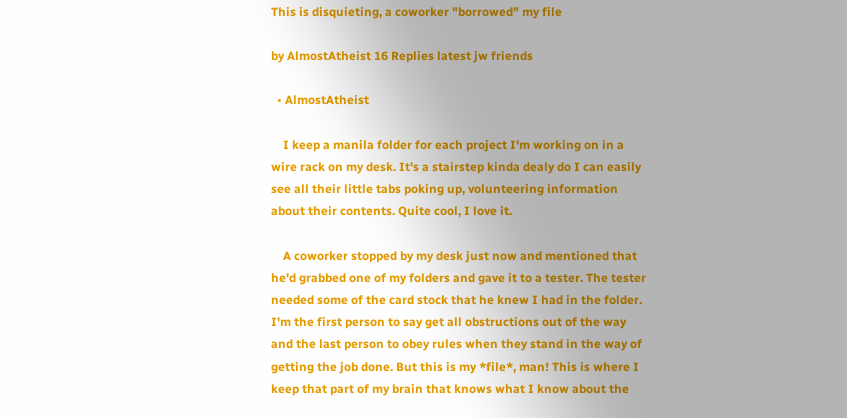This is disquieting, a coworker "borrowed" my file

by AlmostAtheist 16 Replies latest jw friends

  • AlmostAtheist

    I keep a manila folder for each project I'm working on in a wire rack on my desk. It's a stairstep kinda dealy do I can easily see all their little tabs poking up, volunteering information about their contents. Quite cool, I love it.

    A coworker stopped by my desk just now and mentioned that he'd grabbed one of my folders and gave it to a tester. The tester needed some of the card stock that he knew I had in the folder. I'm the first person to say get all obstructions out of the way and the last person to obey rules when they stand in the way of getting the job done. But this is my *file*, man! This is where I keep that part of my brain that knows what I know about the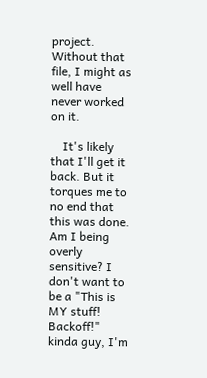project. Without that file, I might as well have never worked on it.

    It's likely that I'll get it back. But it torques me to no end that this was done. Am I being overly sensitive? I don't want to be a "This is MY stuff! Backoff!" kinda guy, I'm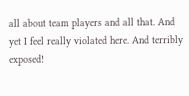all about team players and all that. And yet I feel really violated here. And terribly exposed!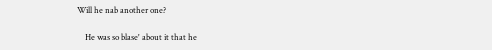Will he nab another one?

    He was so blase' about it that he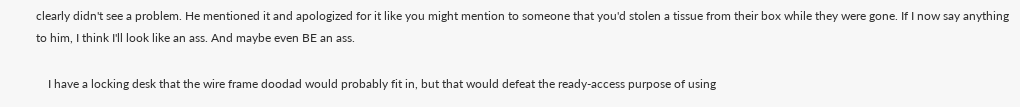clearly didn't see a problem. He mentioned it and apologized for it like you might mention to someone that you'd stolen a tissue from their box while they were gone. If I now say anything to him, I think I'll look like an ass. And maybe even BE an ass.

    I have a locking desk that the wire frame doodad would probably fit in, but that would defeat the ready-access purpose of using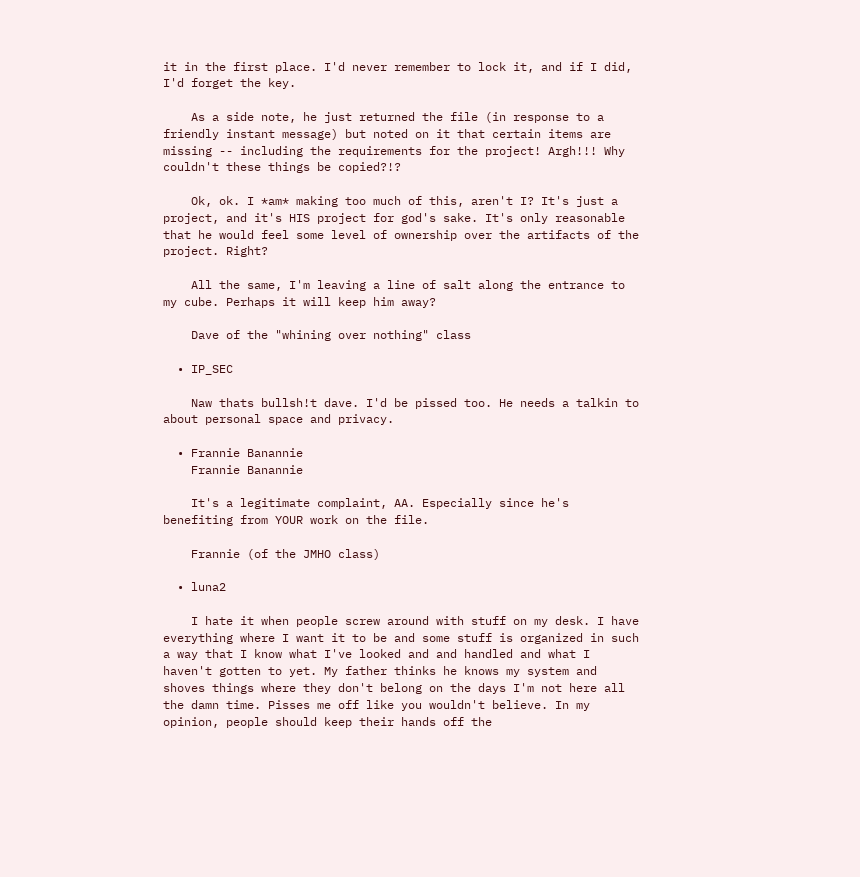it in the first place. I'd never remember to lock it, and if I did, I'd forget the key.

    As a side note, he just returned the file (in response to a friendly instant message) but noted on it that certain items are missing -- including the requirements for the project! Argh!!! Why couldn't these things be copied?!?

    Ok, ok. I *am* making too much of this, aren't I? It's just a project, and it's HIS project for god's sake. It's only reasonable that he would feel some level of ownership over the artifacts of the project. Right?

    All the same, I'm leaving a line of salt along the entrance to my cube. Perhaps it will keep him away?

    Dave of the "whining over nothing" class

  • IP_SEC

    Naw thats bullsh!t dave. I'd be pissed too. He needs a talkin to about personal space and privacy.

  • Frannie Banannie
    Frannie Banannie

    It's a legitimate complaint, AA. Especially since he's benefiting from YOUR work on the file.

    Frannie (of the JMHO class)

  • luna2

    I hate it when people screw around with stuff on my desk. I have everything where I want it to be and some stuff is organized in such a way that I know what I've looked and and handled and what I haven't gotten to yet. My father thinks he knows my system and shoves things where they don't belong on the days I'm not here all the damn time. Pisses me off like you wouldn't believe. In my opinion, people should keep their hands off the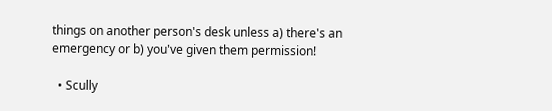things on another person's desk unless a) there's an emergency or b) you've given them permission!

  • Scully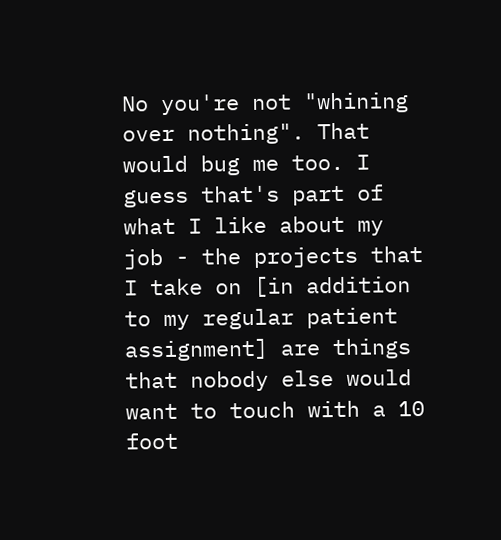No you're not "whining over nothing". That would bug me too. I guess that's part of what I like about my job - the projects that I take on [in addition to my regular patient assignment] are things that nobody else would want to touch with a 10 foot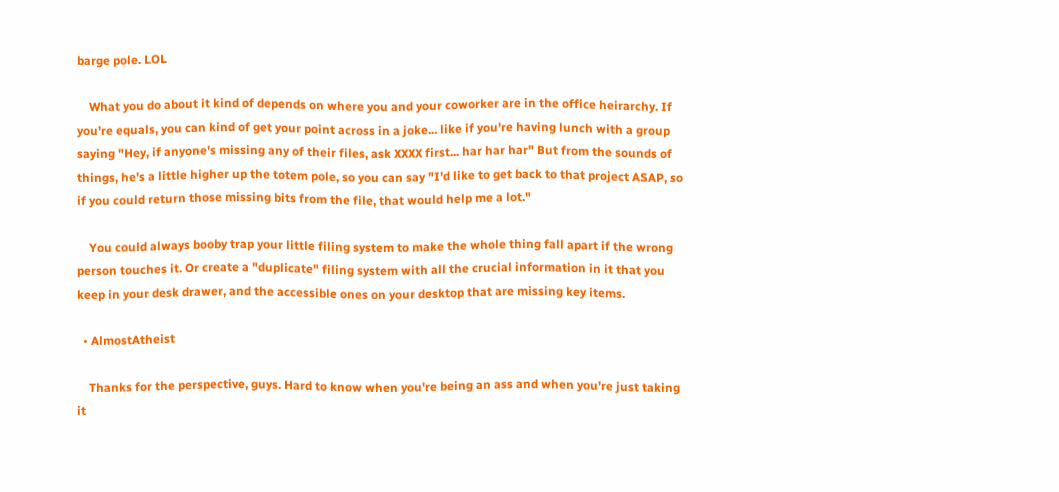barge pole. LOL

    What you do about it kind of depends on where you and your coworker are in the office heirarchy. If you're equals, you can kind of get your point across in a joke... like if you're having lunch with a group saying "Hey, if anyone's missing any of their files, ask XXXX first... har har har" But from the sounds of things, he's a little higher up the totem pole, so you can say "I'd like to get back to that project ASAP, so if you could return those missing bits from the file, that would help me a lot."

    You could always booby trap your little filing system to make the whole thing fall apart if the wrong person touches it. Or create a "duplicate" filing system with all the crucial information in it that you keep in your desk drawer, and the accessible ones on your desktop that are missing key items.

  • AlmostAtheist

    Thanks for the perspective, guys. Hard to know when you're being an ass and when you're just taking it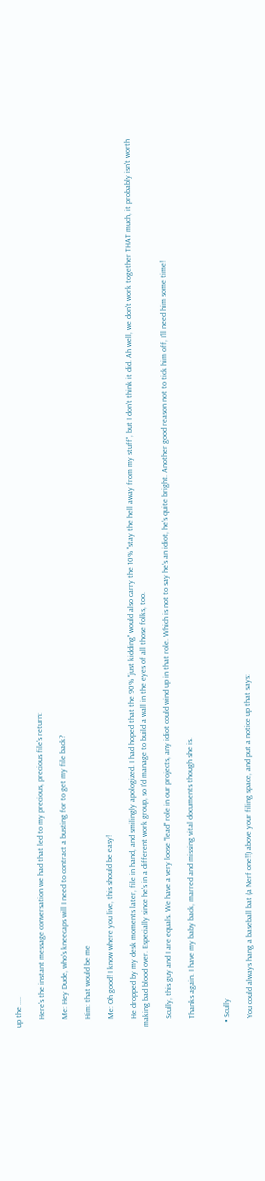up the ....

    Here's the instant message conversation we had that led to my precious, precious file's return:

    Me: Hey Dude, who's kneecaps will I need to contract a busting for to get my file back?

    Him: that would be me

    Me: Oh good! I know where you live, this should be easy!

    He dropped by my desk moments later, file in hand, and smilingly apologized. I had hoped that the 90% "just kidding" would also carry the 10% "stay the hell away from my stuff", but I don't think it did. Ah well, we don't work together THAT much, it probably isn't worth making bad blood over. Especially since he's in a different work group, so I'd manage to build a wall in the eyes of all those folks, too.

    Scully, this guy and I are equals. We have a very loose "lead" role in our projects, any idiot could wind up in that role. Which is not to say he's an idiot, he's quite bright. Another good reason not to tick him off, I'll need him some time!

    Thanks again. I have my baby back, marred and missing vital documents though she is.


  • Scully

    You could always hang a baseball bat (a Nerf one!!) above your filing space, and put a notice up that says: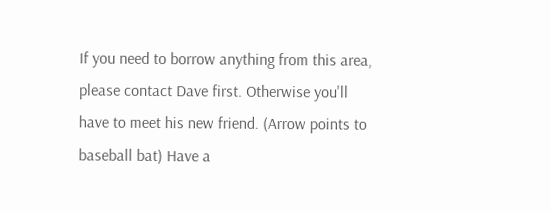If you need to borrow anything from this area, please contact Dave first. Otherwise you'll have to meet his new friend. (Arrow points to baseball bat) Have a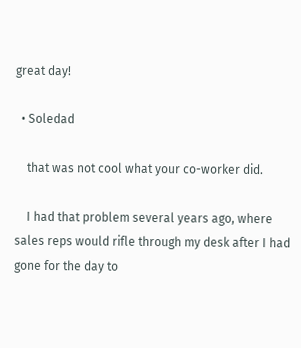great day!

  • Soledad

    that was not cool what your co-worker did.

    I had that problem several years ago, where sales reps would rifle through my desk after I had gone for the day to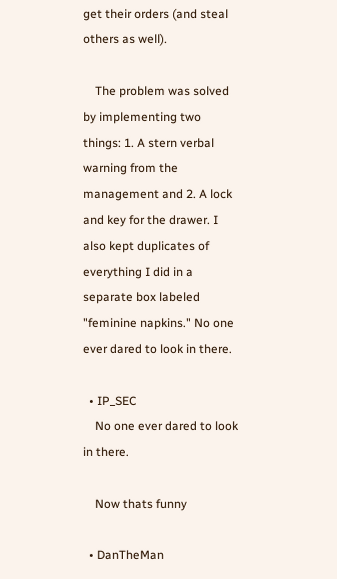get their orders (and steal others as well).

    The problem was solved by implementing two things: 1. A stern verbal warning from the management and 2. A lock and key for the drawer. I also kept duplicates of everything I did in a separate box labeled "feminine napkins." No one ever dared to look in there.

  • IP_SEC
    No one ever dared to look in there.

    Now thats funny

  • DanTheMan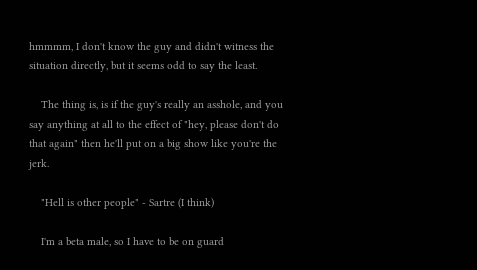hmmmm, I don't know the guy and didn't witness the situation directly, but it seems odd to say the least.

    The thing is, is if the guy's really an asshole, and you say anything at all to the effect of "hey, please don't do that again" then he'll put on a big show like you're the jerk.

    "Hell is other people" - Sartre (I think)

    I'm a beta male, so I have to be on guard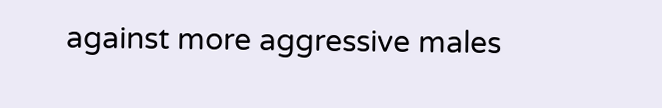against more aggressive males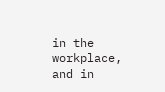in the workplace, and in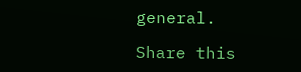general.

Share this